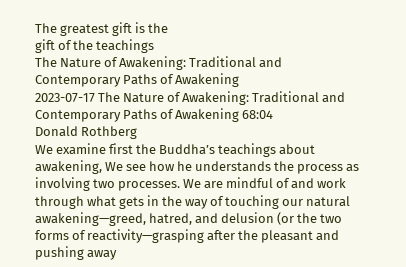The greatest gift is the
gift of the teachings
The Nature of Awakening: Traditional and Contemporary Paths of Awakening
2023-07-17 The Nature of Awakening: Traditional and Contemporary Paths of Awakening 68:04
Donald Rothberg
We examine first the Buddha’s teachings about awakening, We see how he understands the process as involving two processes. We are mindful of and work through what gets in the way of touching our natural awakening—greed, hatred, and delusion (or the two forms of reactivity—grasping after the pleasant and pushing away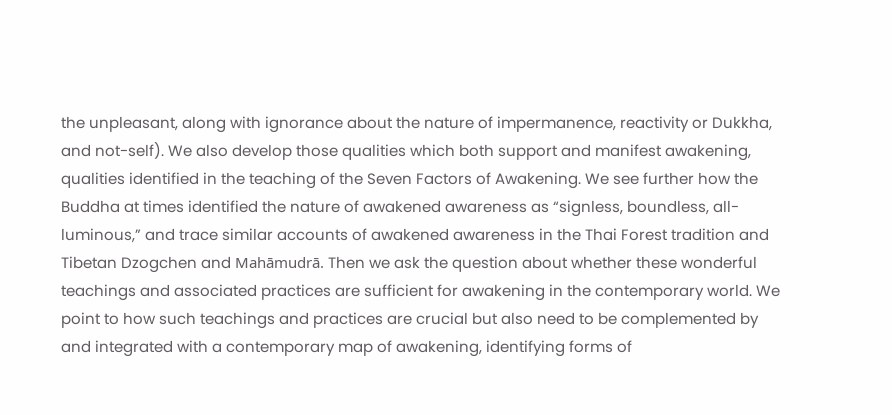the unpleasant, along with ignorance about the nature of impermanence, reactivity or Dukkha, and not-self). We also develop those qualities which both support and manifest awakening, qualities identified in the teaching of the Seven Factors of Awakening. We see further how the Buddha at times identified the nature of awakened awareness as “signless, boundless, all-luminous,” and trace similar accounts of awakened awareness in the Thai Forest tradition and Tibetan Dzogchen and Mahāmudrā. Then we ask the question about whether these wonderful teachings and associated practices are sufficient for awakening in the contemporary world. We point to how such teachings and practices are crucial but also need to be complemented by and integrated with a contemporary map of awakening, identifying forms of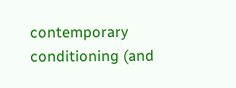contemporary conditioning (and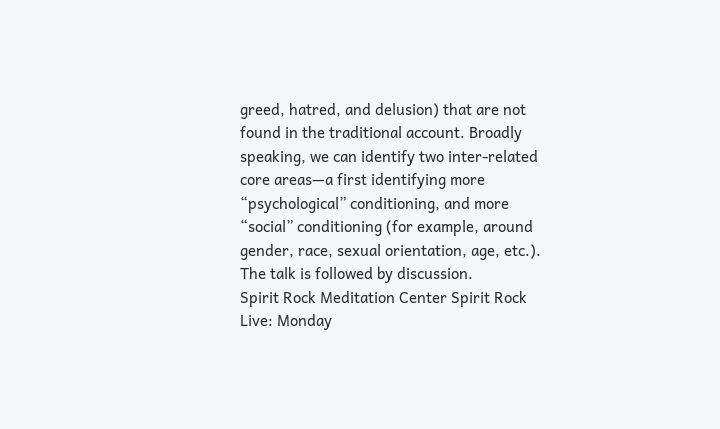greed, hatred, and delusion) that are not found in the traditional account. Broadly speaking, we can identify two inter-related core areas—a first identifying more “psychological” conditioning, and more “social” conditioning (for example, around gender, race, sexual orientation, age, etc.). The talk is followed by discussion.
Spirit Rock Meditation Center Spirit Rock Live: Monday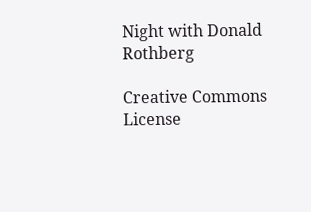Night with Donald Rothberg

Creative Commons License